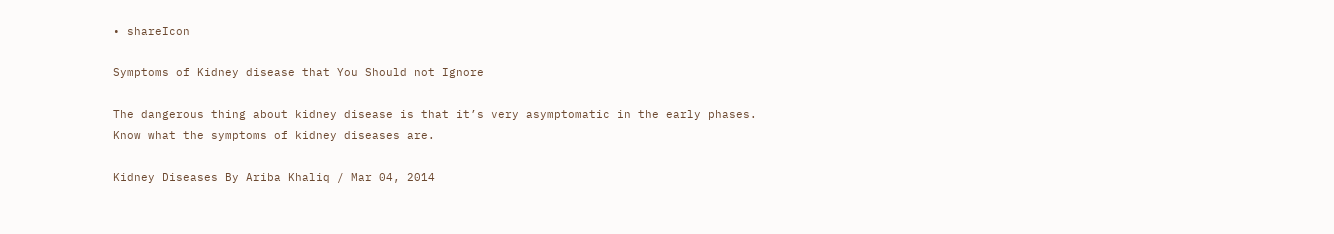• shareIcon

Symptoms of Kidney disease that You Should not Ignore

The dangerous thing about kidney disease is that it’s very asymptomatic in the early phases. Know what the symptoms of kidney diseases are.

Kidney Diseases By Ariba Khaliq / Mar 04, 2014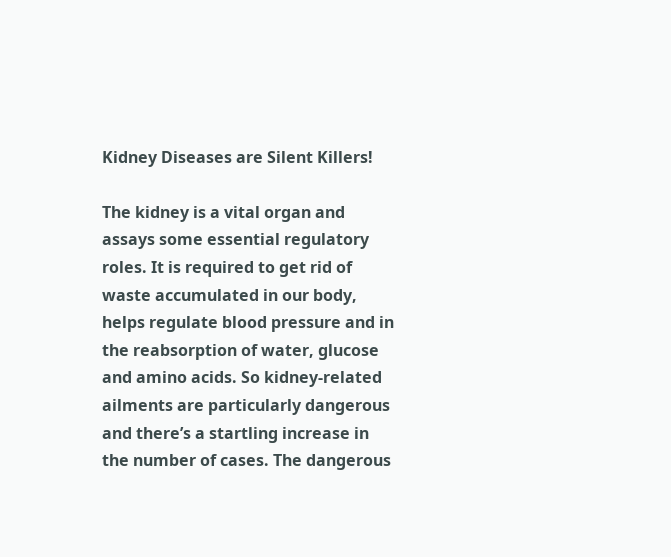Kidney Diseases are Silent Killers!

The kidney is a vital organ and assays some essential regulatory roles. It is required to get rid of waste accumulated in our body, helps regulate blood pressure and in the reabsorption of water, glucose and amino acids. So kidney-related ailments are particularly dangerous and there’s a startling increase in the number of cases. The dangerous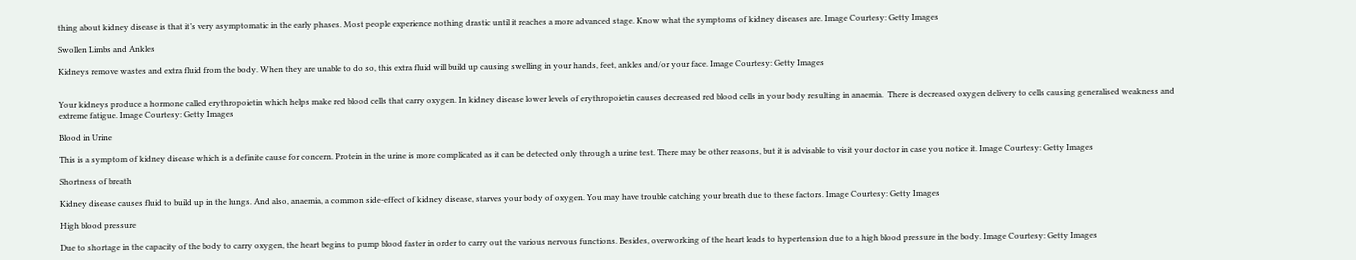thing about kidney disease is that it’s very asymptomatic in the early phases. Most people experience nothing drastic until it reaches a more advanced stage. Know what the symptoms of kidney diseases are. Image Courtesy: Getty Images

Swollen Limbs and Ankles

Kidneys remove wastes and extra fluid from the body. When they are unable to do so, this extra fluid will build up causing swelling in your hands, feet, ankles and/or your face. Image Courtesy: Getty Images


Your kidneys produce a hormone called erythropoietin which helps make red blood cells that carry oxygen. In kidney disease lower levels of erythropoietin causes decreased red blood cells in your body resulting in anaemia.  There is decreased oxygen delivery to cells causing generalised weakness and extreme fatigue. Image Courtesy: Getty Images

Blood in Urine

This is a symptom of kidney disease which is a definite cause for concern. Protein in the urine is more complicated as it can be detected only through a urine test. There may be other reasons, but it is advisable to visit your doctor in case you notice it. Image Courtesy: Getty Images

Shortness of breath

Kidney disease causes fluid to build up in the lungs. And also, anaemia, a common side-effect of kidney disease, starves your body of oxygen. You may have trouble catching your breath due to these factors. Image Courtesy: Getty Images

High blood pressure

Due to shortage in the capacity of the body to carry oxygen, the heart begins to pump blood faster in order to carry out the various nervous functions. Besides, overworking of the heart leads to hypertension due to a high blood pressure in the body. Image Courtesy: Getty Images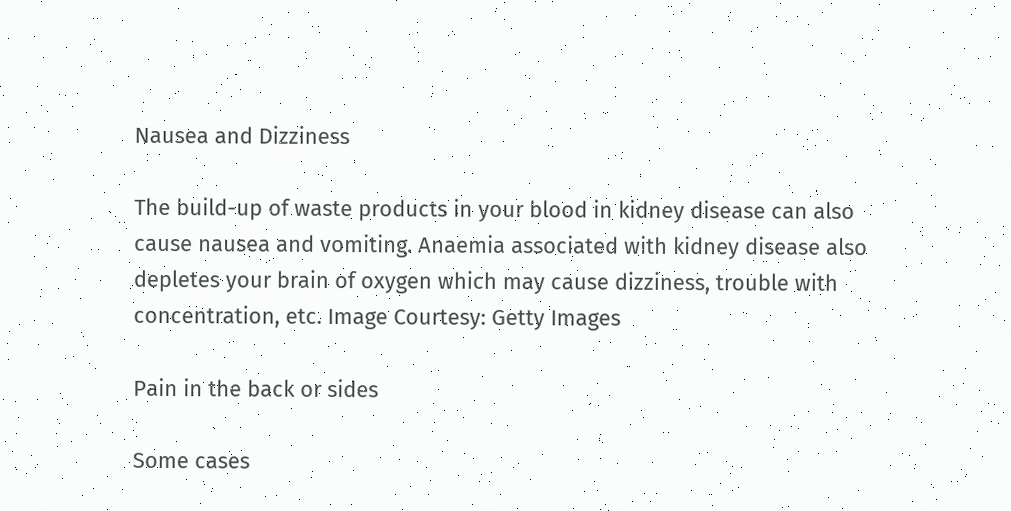Nausea and Dizziness

The build-up of waste products in your blood in kidney disease can also cause nausea and vomiting. Anaemia associated with kidney disease also depletes your brain of oxygen which may cause dizziness, trouble with concentration, etc. Image Courtesy: Getty Images

Pain in the back or sides

Some cases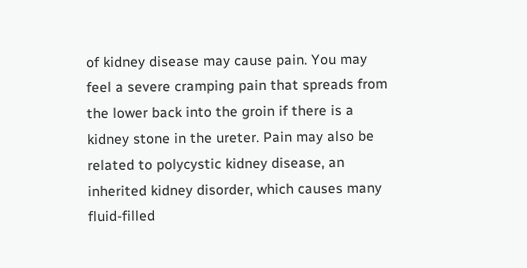of kidney disease may cause pain. You may feel a severe cramping pain that spreads from the lower back into the groin if there is a kidney stone in the ureter. Pain may also be related to polycystic kidney disease, an inherited kidney disorder, which causes many fluid-filled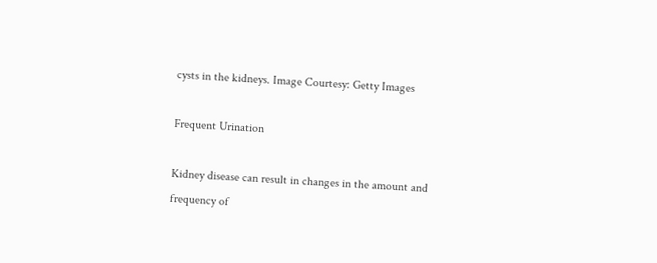cysts in the kidneys. Image Courtesy: Getty Images

Frequent Urination

Kidney disease can result in changes in the amount and frequency of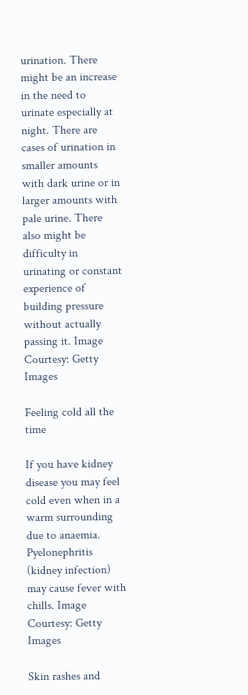urination. There might be an increase in the need to urinate especially at night. There are cases of urination in smaller amounts with dark urine or in larger amounts with pale urine. There also might be difficulty in urinating or constant experience of building pressure without actually passing it. Image Courtesy: Getty Images

Feeling cold all the time

If you have kidney disease you may feel cold even when in a warm surrounding due to anaemia. Pyelonephritis (kidney infection) may cause fever with chills. Image Courtesy: Getty Images

Skin rashes and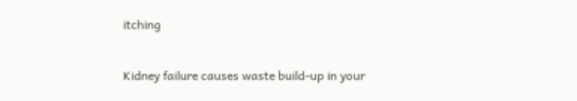itching

Kidney failure causes waste build-up in your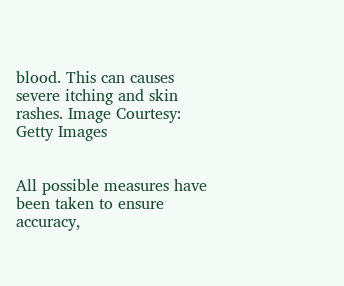blood. This can causes severe itching and skin rashes. Image Courtesy: Getty Images


All possible measures have been taken to ensure accuracy,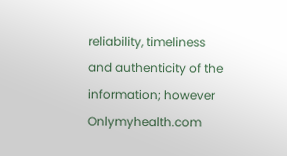reliability, timeliness and authenticity of the information; however Onlymyhealth.com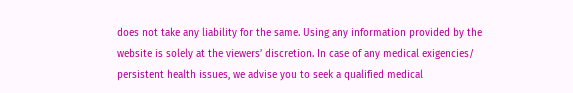does not take any liability for the same. Using any information provided by the website is solely at the viewers’ discretion. In case of any medical exigencies/ persistent health issues, we advise you to seek a qualified medical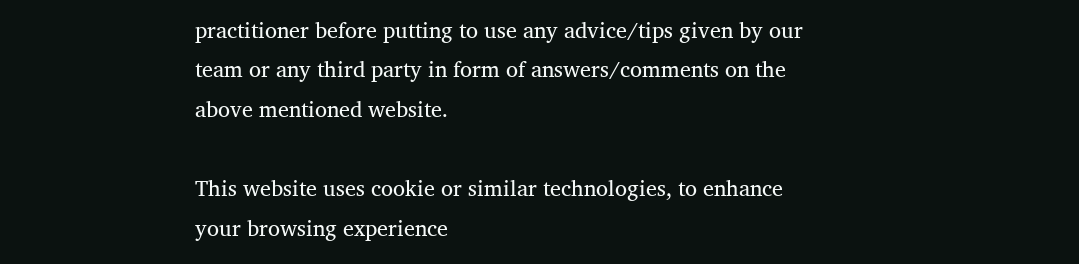practitioner before putting to use any advice/tips given by our team or any third party in form of answers/comments on the above mentioned website.

This website uses cookie or similar technologies, to enhance your browsing experience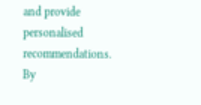and provide personalised recommendations. By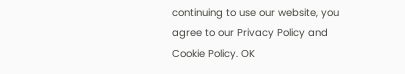continuing to use our website, you agree to our Privacy Policy and Cookie Policy. OK